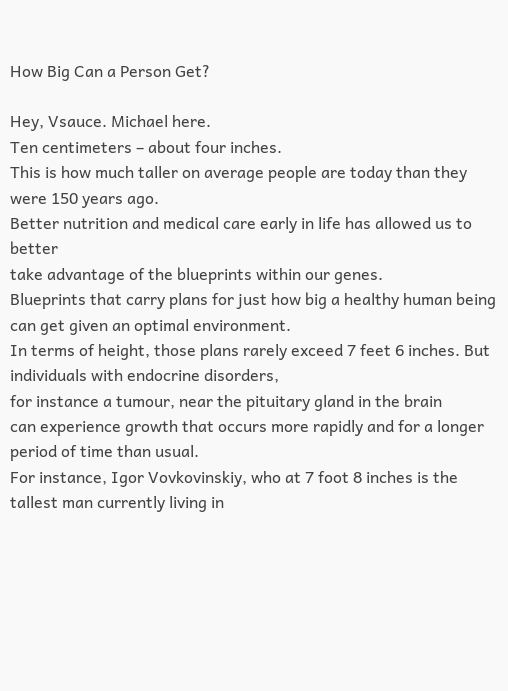How Big Can a Person Get?

Hey, Vsauce. Michael here.
Ten centimeters – about four inches.
This is how much taller on average people are today than they were 150 years ago.
Better nutrition and medical care early in life has allowed us to better
take advantage of the blueprints within our genes.
Blueprints that carry plans for just how big a healthy human being can get given an optimal environment.
In terms of height, those plans rarely exceed 7 feet 6 inches. But individuals with endocrine disorders,
for instance a tumour, near the pituitary gland in the brain
can experience growth that occurs more rapidly and for a longer period of time than usual.
For instance, Igor Vovkovinskiy, who at 7 foot 8 inches is the
tallest man currently living in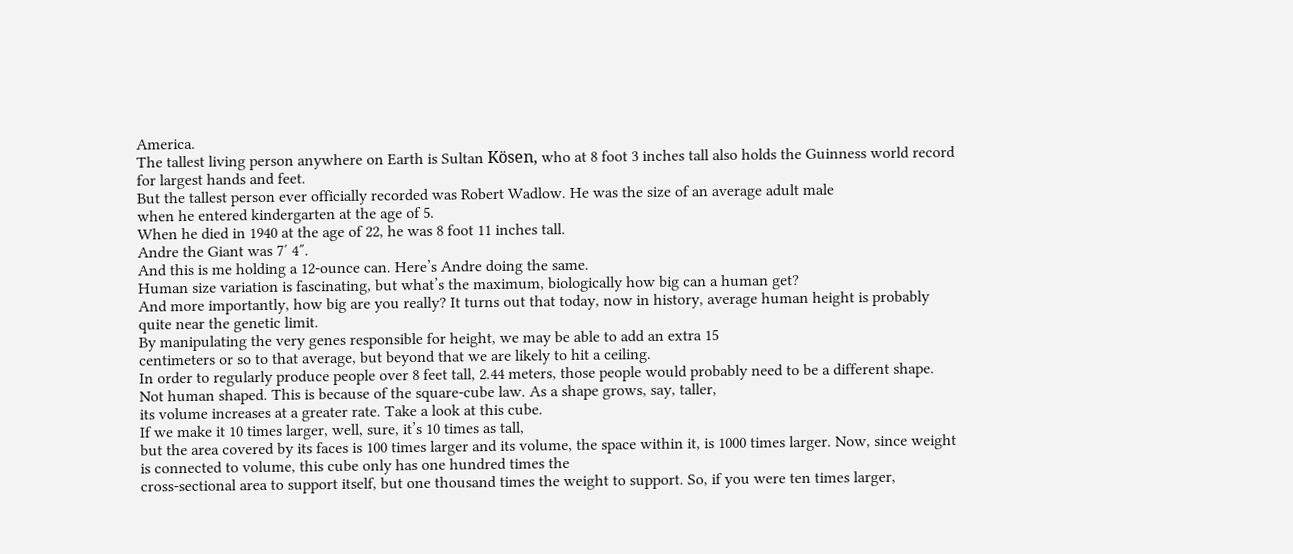America.
The tallest living person anywhere on Earth is Sultan Kösen, who at 8 foot 3 inches tall also holds the Guinness world record for largest hands and feet.
But the tallest person ever officially recorded was Robert Wadlow. He was the size of an average adult male
when he entered kindergarten at the age of 5.
When he died in 1940 at the age of 22, he was 8 foot 11 inches tall.
Andre the Giant was 7′ 4″.
And this is me holding a 12-ounce can. Here’s Andre doing the same.
Human size variation is fascinating, but what’s the maximum, biologically how big can a human get?
And more importantly, how big are you really? It turns out that today, now in history, average human height is probably quite near the genetic limit.
By manipulating the very genes responsible for height, we may be able to add an extra 15
centimeters or so to that average, but beyond that we are likely to hit a ceiling.
In order to regularly produce people over 8 feet tall, 2.44 meters, those people would probably need to be a different shape.
Not human shaped. This is because of the square-cube law. As a shape grows, say, taller,
its volume increases at a greater rate. Take a look at this cube.
If we make it 10 times larger, well, sure, it’s 10 times as tall,
but the area covered by its faces is 100 times larger and its volume, the space within it, is 1000 times larger. Now, since weight is connected to volume, this cube only has one hundred times the
cross-sectional area to support itself, but one thousand times the weight to support. So, if you were ten times larger,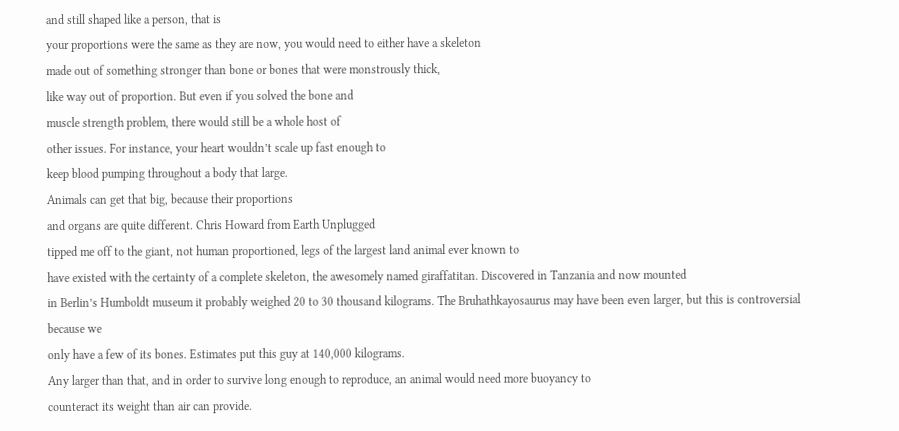and still shaped like a person, that is
your proportions were the same as they are now, you would need to either have a skeleton
made out of something stronger than bone or bones that were monstrously thick,
like way out of proportion. But even if you solved the bone and
muscle strength problem, there would still be a whole host of
other issues. For instance, your heart wouldn’t scale up fast enough to
keep blood pumping throughout a body that large.
Animals can get that big, because their proportions
and organs are quite different. Chris Howard from Earth Unplugged
tipped me off to the giant, not human proportioned, legs of the largest land animal ever known to
have existed with the certainty of a complete skeleton, the awesomely named giraffatitan. Discovered in Tanzania and now mounted
in Berlin’s Humboldt museum it probably weighed 20 to 30 thousand kilograms. The Bruhathkayosaurus may have been even larger, but this is controversial because we
only have a few of its bones. Estimates put this guy at 140,000 kilograms.
Any larger than that, and in order to survive long enough to reproduce, an animal would need more buoyancy to
counteract its weight than air can provide.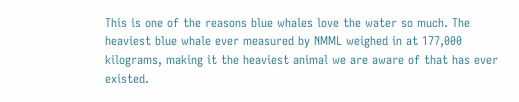This is one of the reasons blue whales love the water so much. The heaviest blue whale ever measured by NMML weighed in at 177,000 kilograms, making it the heaviest animal we are aware of that has ever existed.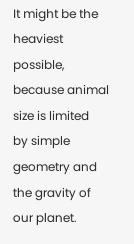It might be the heaviest possible, because animal size is limited
by simple geometry and the gravity of our planet.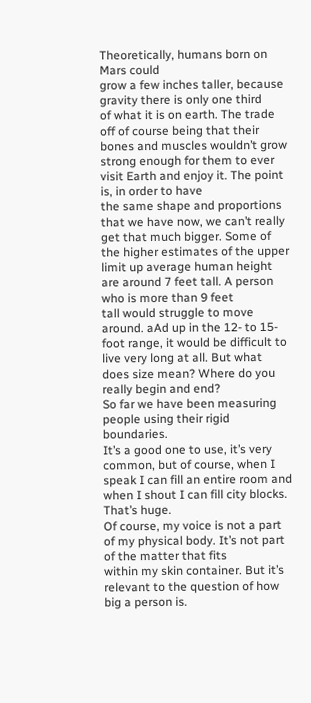Theoretically, humans born on Mars could
grow a few inches taller, because gravity there is only one third
of what it is on earth. The trade off of course being that their
bones and muscles wouldn’t grow strong enough for them to ever visit Earth and enjoy it. The point is, in order to have
the same shape and proportions that we have now, we can’t really get that much bigger. Some of the higher estimates of the upper
limit up average human height are around 7 feet tall. A person who is more than 9 feet
tall would struggle to move around. aAd up in the 12- to 15-foot range, it would be difficult to live very long at all. But what does size mean? Where do you really begin and end?
So far we have been measuring people using their rigid boundaries.
It’s a good one to use, it’s very common, but of course, when I speak I can fill an entire room and when I shout I can fill city blocks.
That’s huge.
Of course, my voice is not a part of my physical body. It’s not part of the matter that fits
within my skin container. But it’s relevant to the question of how big a person is.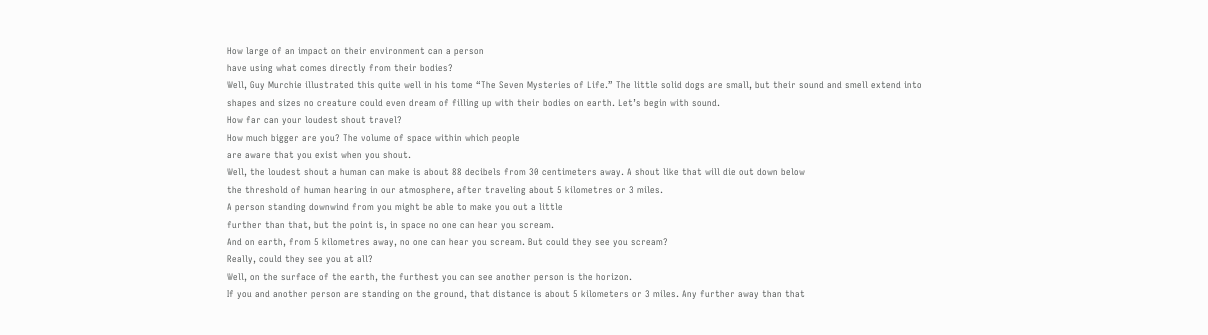How large of an impact on their environment can a person
have using what comes directly from their bodies?
Well, Guy Murchie illustrated this quite well in his tome “The Seven Mysteries of Life.” The little solid dogs are small, but their sound and smell extend into
shapes and sizes no creature could even dream of filling up with their bodies on earth. Let’s begin with sound.
How far can your loudest shout travel?
How much bigger are you? The volume of space within which people
are aware that you exist when you shout.
Well, the loudest shout a human can make is about 88 decibels from 30 centimeters away. A shout like that will die out down below
the threshold of human hearing in our atmosphere, after traveling about 5 kilometres or 3 miles.
A person standing downwind from you might be able to make you out a little
further than that, but the point is, in space no one can hear you scream.
And on earth, from 5 kilometres away, no one can hear you scream. But could they see you scream?
Really, could they see you at all?
Well, on the surface of the earth, the furthest you can see another person is the horizon.
If you and another person are standing on the ground, that distance is about 5 kilometers or 3 miles. Any further away than that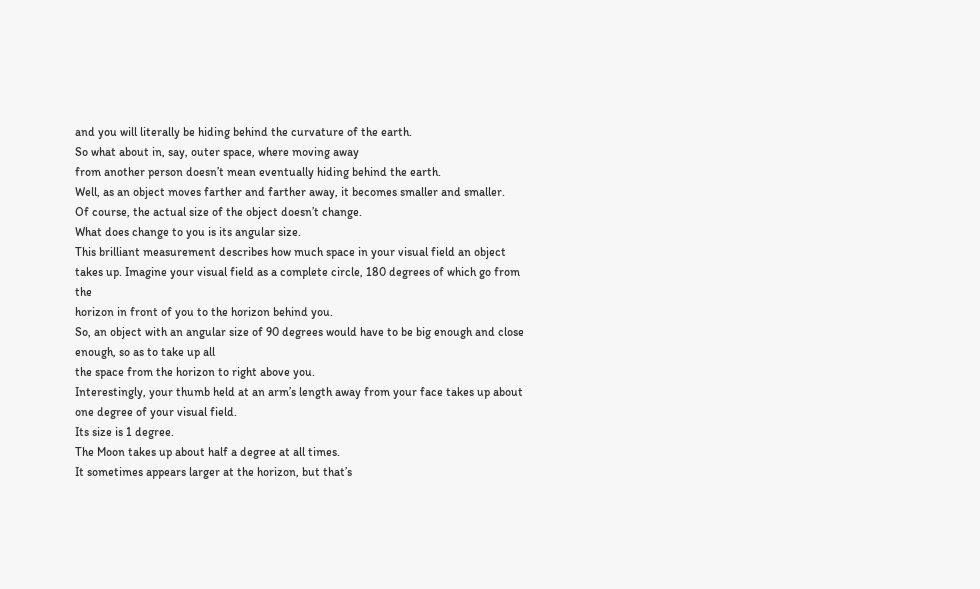and you will literally be hiding behind the curvature of the earth.
So what about in, say, outer space, where moving away
from another person doesn’t mean eventually hiding behind the earth.
Well, as an object moves farther and farther away, it becomes smaller and smaller.
Of course, the actual size of the object doesn’t change.
What does change to you is its angular size.
This brilliant measurement describes how much space in your visual field an object takes up. Imagine your visual field as a complete circle, 180 degrees of which go from the
horizon in front of you to the horizon behind you.
So, an object with an angular size of 90 degrees would have to be big enough and close enough, so as to take up all
the space from the horizon to right above you.
Interestingly, your thumb held at an arm’s length away from your face takes up about one degree of your visual field.
Its size is 1 degree.
The Moon takes up about half a degree at all times.
It sometimes appears larger at the horizon, but that’s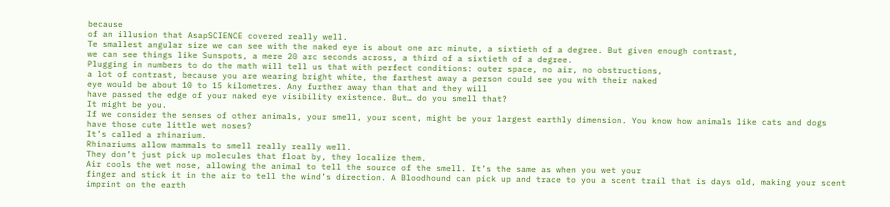because
of an illusion that AsapSCIENCE covered really well.
Te smallest angular size we can see with the naked eye is about one arc minute, a sixtieth of a degree. But given enough contrast,
we can see things like Sunspots, a mere 20 arc seconds across, a third of a sixtieth of a degree.
Plugging in numbers to do the math will tell us that with perfect conditions: outer space, no air, no obstructions,
a lot of contrast, because you are wearing bright white, the farthest away a person could see you with their naked
eye would be about 10 to 15 kilometres. Any further away than that and they will
have passed the edge of your naked eye visibility existence. But… do you smell that?
It might be you.
If we consider the senses of other animals, your smell, your scent, might be your largest earthly dimension. You know how animals like cats and dogs
have those cute little wet noses?
It’s called a rhinarium.
Rhinariums allow mammals to smell really really well.
They don’t just pick up molecules that float by, they localize them.
Air cools the wet nose, allowing the animal to tell the source of the smell. It’s the same as when you wet your
finger and stick it in the air to tell the wind’s direction. A Bloodhound can pick up and trace to you a scent trail that is days old, making your scent imprint on the earth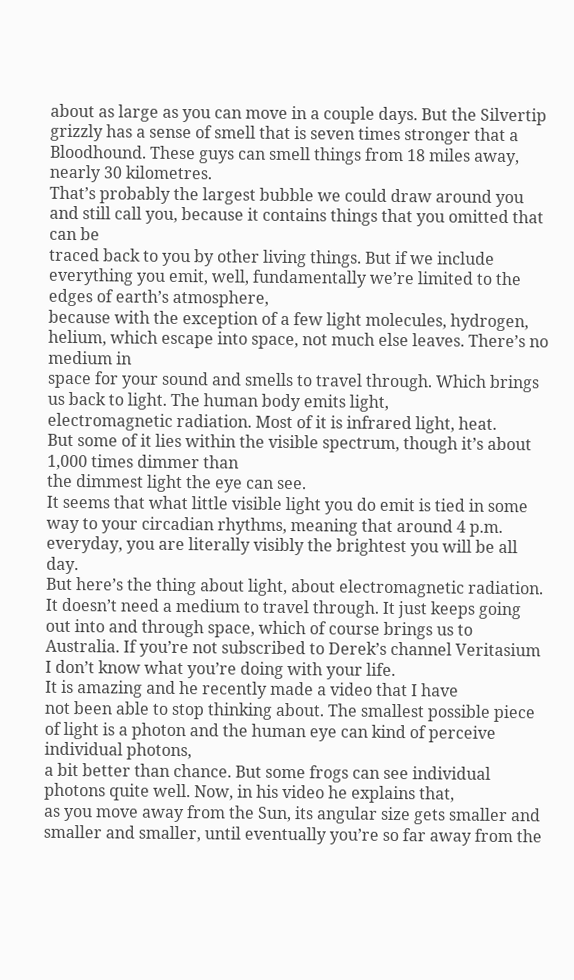about as large as you can move in a couple days. But the Silvertip grizzly has a sense of smell that is seven times stronger that a Bloodhound. These guys can smell things from 18 miles away, nearly 30 kilometres.
That’s probably the largest bubble we could draw around you and still call you, because it contains things that you omitted that can be
traced back to you by other living things. But if we include everything you emit, well, fundamentally we’re limited to the edges of earth’s atmosphere,
because with the exception of a few light molecules, hydrogen, helium, which escape into space, not much else leaves. There’s no medium in
space for your sound and smells to travel through. Which brings us back to light. The human body emits light,
electromagnetic radiation. Most of it is infrared light, heat.
But some of it lies within the visible spectrum, though it’s about 1,000 times dimmer than
the dimmest light the eye can see.
It seems that what little visible light you do emit is tied in some way to your circadian rhythms, meaning that around 4 p.m. everyday, you are literally visibly the brightest you will be all day.
But here’s the thing about light, about electromagnetic radiation.
It doesn’t need a medium to travel through. It just keeps going out into and through space, which of course brings us to Australia. If you’re not subscribed to Derek’s channel Veritasium I don’t know what you’re doing with your life.
It is amazing and he recently made a video that I have
not been able to stop thinking about. The smallest possible piece of light is a photon and the human eye can kind of perceive individual photons,
a bit better than chance. But some frogs can see individual
photons quite well. Now, in his video he explains that,
as you move away from the Sun, its angular size gets smaller and
smaller and smaller, until eventually you’re so far away from the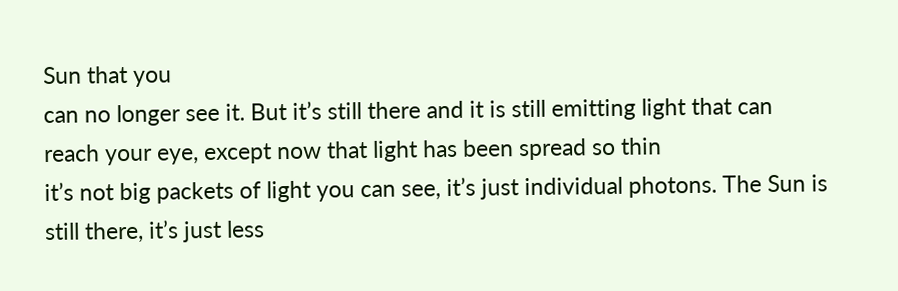Sun that you
can no longer see it. But it’s still there and it is still emitting light that can reach your eye, except now that light has been spread so thin
it’s not big packets of light you can see, it’s just individual photons. The Sun is still there, it’s just less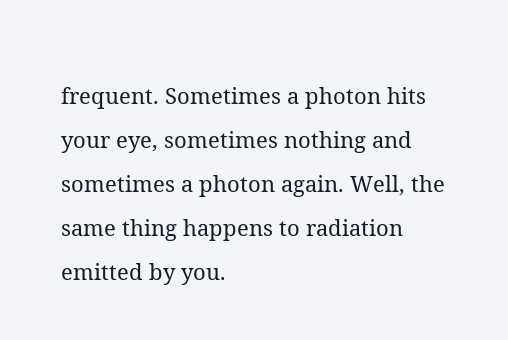frequent. Sometimes a photon hits your eye, sometimes nothing and sometimes a photon again. Well, the same thing happens to radiation emitted by you.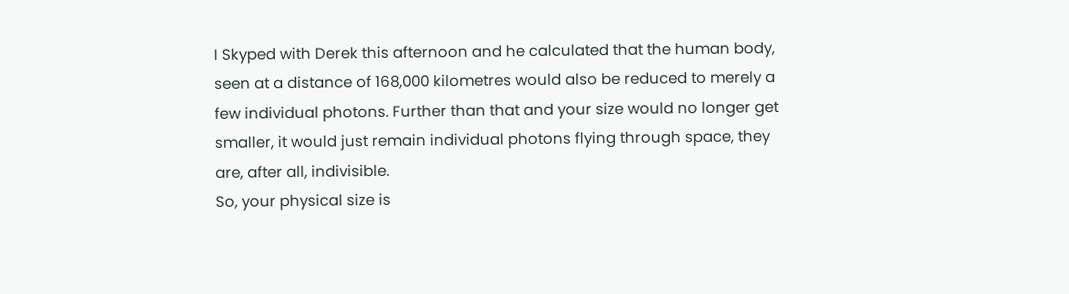I Skyped with Derek this afternoon and he calculated that the human body,
seen at a distance of 168,000 kilometres would also be reduced to merely a few individual photons. Further than that and your size would no longer get smaller, it would just remain individual photons flying through space, they are, after all, indivisible.
So, your physical size is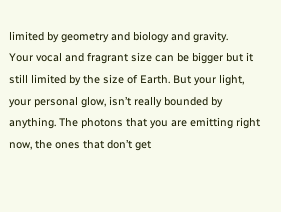limited by geometry and biology and gravity.
Your vocal and fragrant size can be bigger but it still limited by the size of Earth. But your light, your personal glow, isn’t really bounded by anything. The photons that you are emitting right
now, the ones that don’t get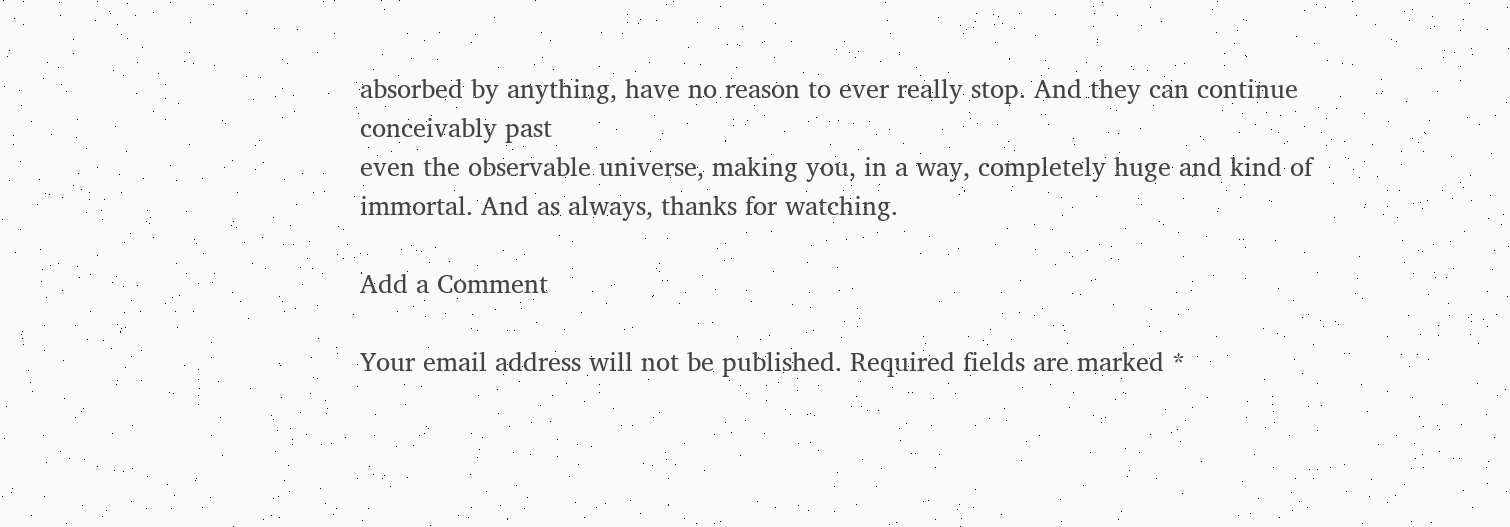absorbed by anything, have no reason to ever really stop. And they can continue conceivably past
even the observable universe, making you, in a way, completely huge and kind of immortal. And as always, thanks for watching.

Add a Comment

Your email address will not be published. Required fields are marked *